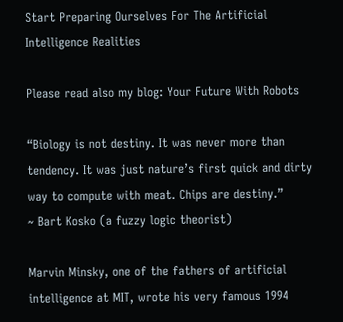Start Preparing Ourselves For The Artificial Intelligence Realities

Please read also my blog: Your Future With Robots

“Biology is not destiny. It was never more than tendency. It was just nature’s first quick and dirty way to compute with meat. Chips are destiny.”
~ Bart Kosko (a fuzzy logic theorist)

Marvin Minsky, one of the fathers of artificial intelligence at MIT, wrote his very famous 1994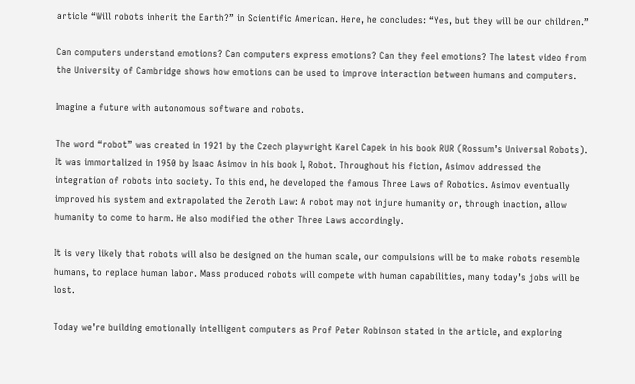article “Will robots inherit the Earth?” in Scientific American. Here, he concludes: “Yes, but they will be our children.”

Can computers understand emotions? Can computers express emotions? Can they feel emotions? The latest video from the University of Cambridge shows how emotions can be used to improve interaction between humans and computers.

Imagine a future with autonomous software and robots.

The word “robot” was created in 1921 by the Czech playwright Karel Capek in his book RUR (Rossum’s Universal Robots). It was immortalized in 1950 by Isaac Asimov in his book I, Robot. Throughout his fiction, Asimov addressed the integration of robots into society. To this end, he developed the famous Three Laws of Robotics. Asimov eventually improved his system and extrapolated the Zeroth Law: A robot may not injure humanity or, through inaction, allow humanity to come to harm. He also modified the other Three Laws accordingly.

It is very likely that robots will also be designed on the human scale, our compulsions will be to make robots resemble humans, to replace human labor. Mass produced robots will compete with human capabilities, many today’s jobs will be lost.

Today we’re building emotionally intelligent computers as Prof Peter Robinson stated in the article, and exploring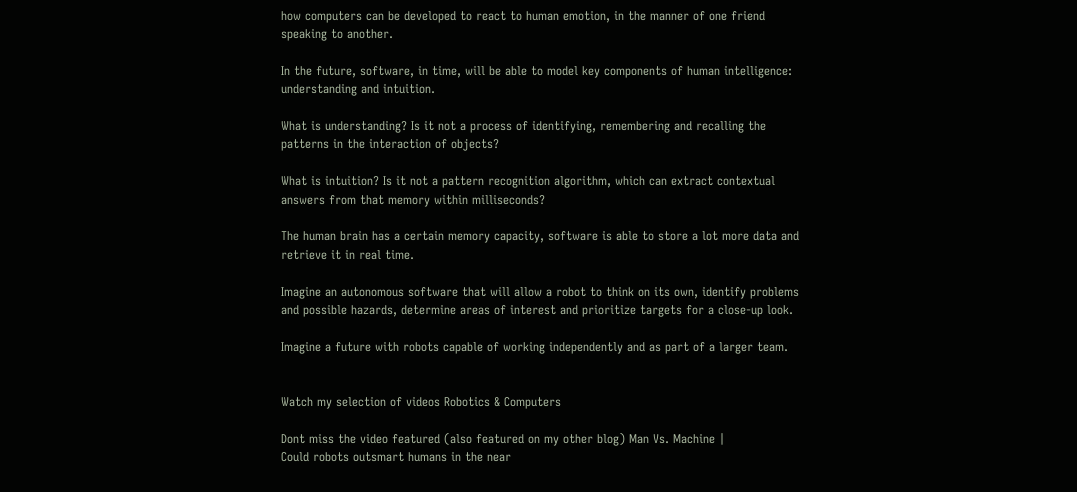how computers can be developed to react to human emotion, in the manner of one friend speaking to another.

In the future, software, in time, will be able to model key components of human intelligence: understanding and intuition.

What is understanding? Is it not a process of identifying, remembering and recalling the patterns in the interaction of objects?

What is intuition? Is it not a pattern recognition algorithm, which can extract contextual answers from that memory within milliseconds?

The human brain has a certain memory capacity, software is able to store a lot more data and retrieve it in real time.

Imagine an autonomous software that will allow a robot to think on its own, identify problems and possible hazards, determine areas of interest and prioritize targets for a close-up look.

Imagine a future with robots capable of working independently and as part of a larger team.


Watch my selection of videos Robotics & Computers

Dont miss the video featured (also featured on my other blog) Man Vs. Machine |
Could robots outsmart humans in the near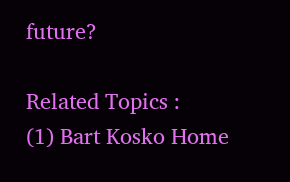future?

Related Topics :
(1) Bart Kosko Home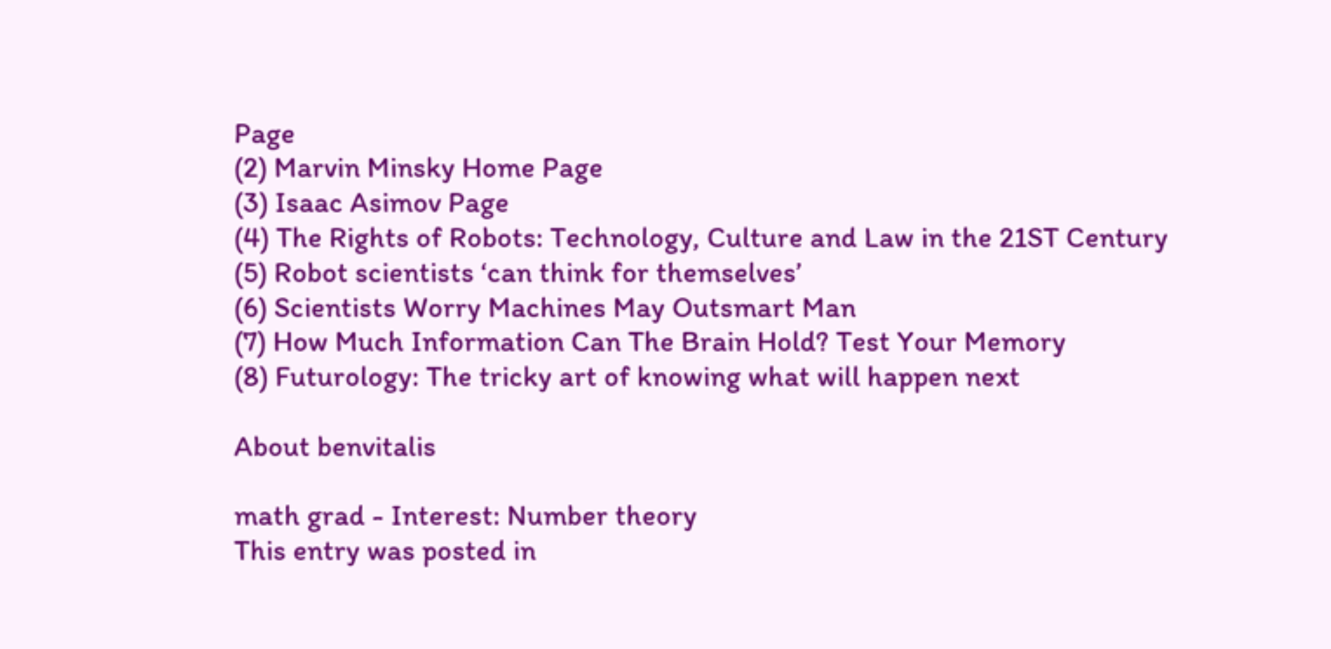Page
(2) Marvin Minsky Home Page
(3) Isaac Asimov Page
(4) The Rights of Robots: Technology, Culture and Law in the 21ST Century
(5) Robot scientists ‘can think for themselves’
(6) Scientists Worry Machines May Outsmart Man
(7) How Much Information Can The Brain Hold? Test Your Memory
(8) Futurology: The tricky art of knowing what will happen next

About benvitalis

math grad - Interest: Number theory
This entry was posted in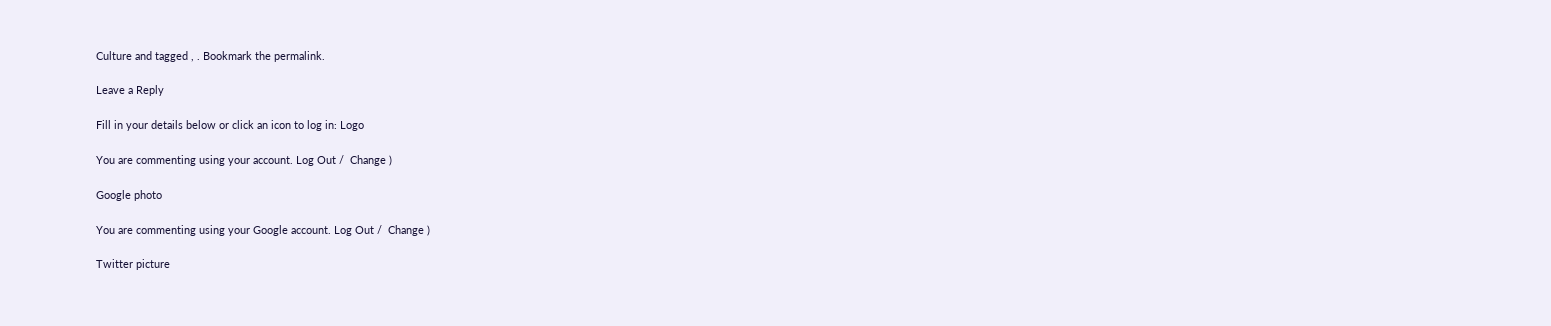Culture and tagged , . Bookmark the permalink.

Leave a Reply

Fill in your details below or click an icon to log in: Logo

You are commenting using your account. Log Out /  Change )

Google photo

You are commenting using your Google account. Log Out /  Change )

Twitter picture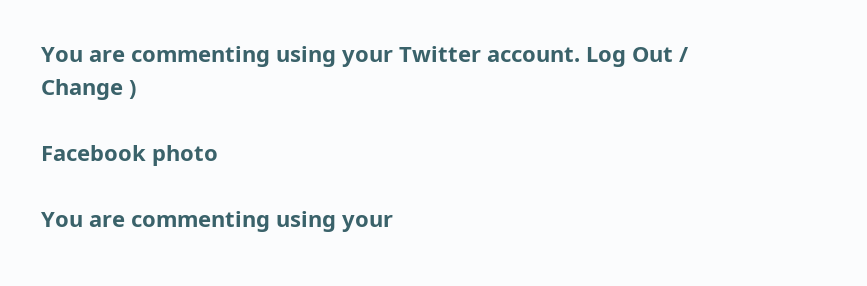You are commenting using your Twitter account. Log Out /  Change )

Facebook photo

You are commenting using your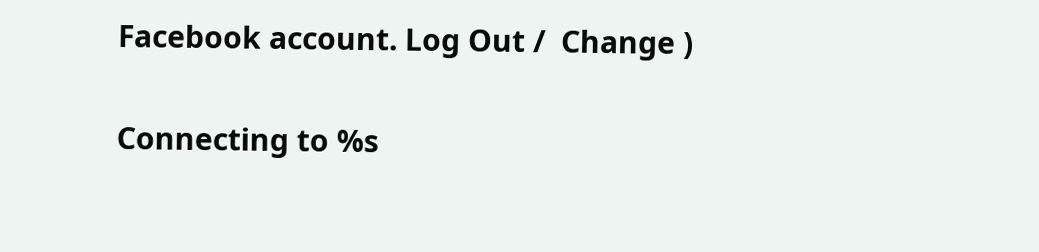Facebook account. Log Out /  Change )

Connecting to %s